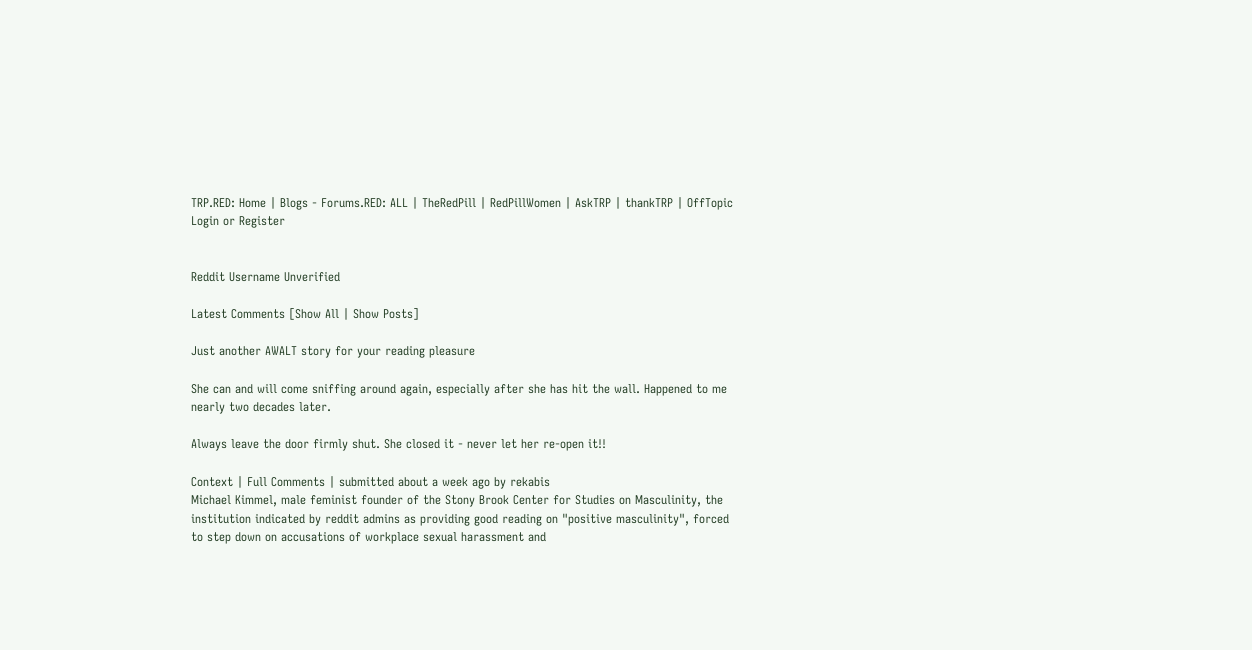TRP.RED: Home | Blogs - Forums.RED: ALL | TheRedPill | RedPillWomen | AskTRP | thankTRP | OffTopic
Login or Register


Reddit Username Unverified

Latest Comments [Show All | Show Posts]

Just another AWALT story for your reading pleasure

She can and will come sniffing around again, especially after she has hit the wall. Happened to me nearly two decades later.

Always leave the door firmly shut. She closed it - never let her re-open it!!

Context | Full Comments | submitted about a week ago by rekabis
Michael Kimmel, male feminist founder of the Stony Brook Center for Studies on Masculinity, the institution indicated by reddit admins as providing good reading on "positive masculinity", forced to step down on accusations of workplace sexual harassment and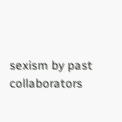sexism by past collaborators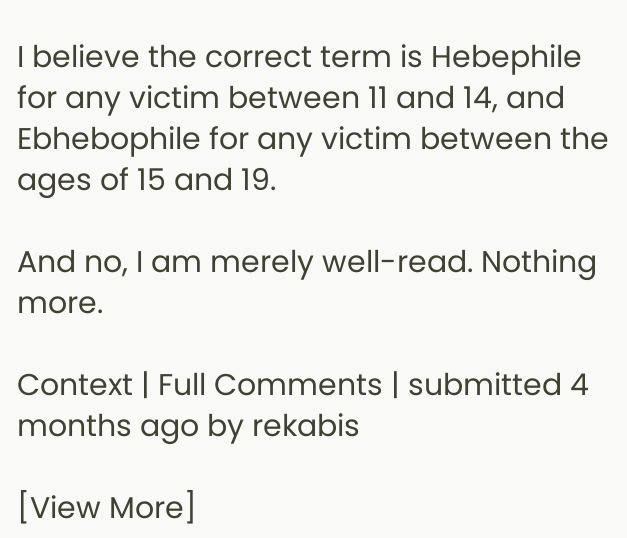I believe the correct term is Hebephile for any victim between 11 and 14, and Ebhebophile for any victim between the ages of 15 and 19.

And no, I am merely well-read. Nothing more.

Context | Full Comments | submitted 4 months ago by rekabis

[View More]